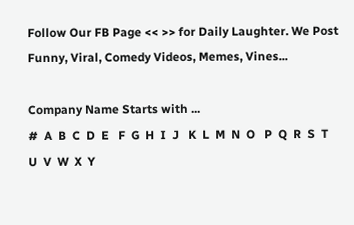Follow Our FB Page << >> for Daily Laughter. We Post Funny, Viral, Comedy Videos, Memes, Vines...

Company Name Starts with ...
#  A  B  C  D  E   F  G  H  I  J   K  L  M  N  O   P  Q  R  S  T   U  V  W  X  Y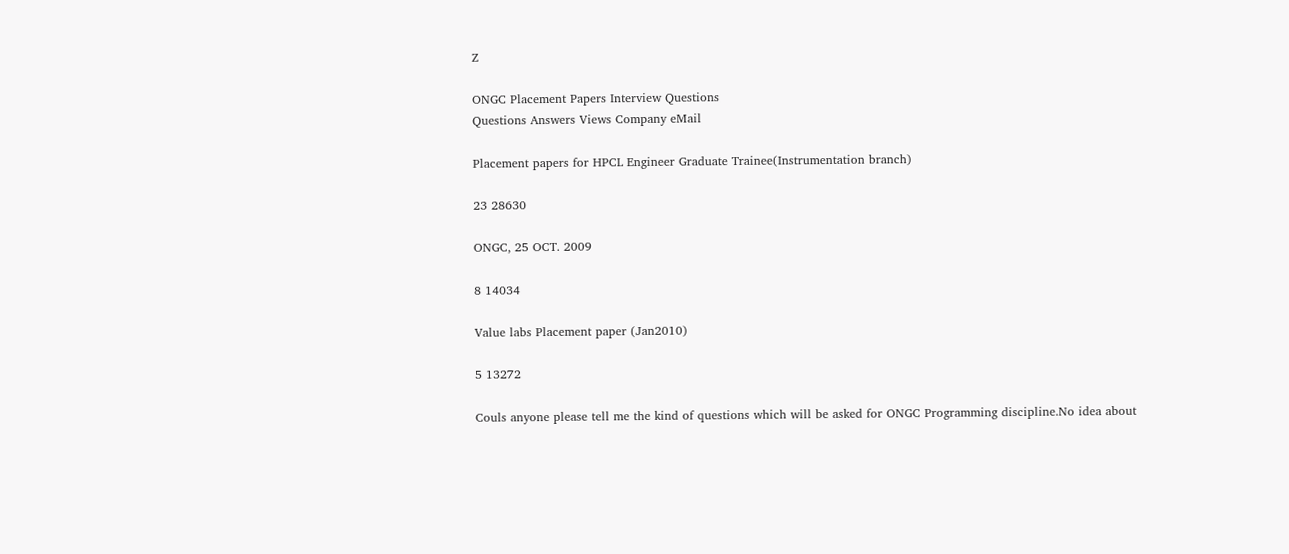Z

ONGC Placement Papers Interview Questions
Questions Answers Views Company eMail

Placement papers for HPCL Engineer Graduate Trainee(Instrumentation branch)

23 28630

ONGC, 25 OCT. 2009

8 14034

Value labs Placement paper (Jan2010)

5 13272

Couls anyone please tell me the kind of questions which will be asked for ONGC Programming discipline.No idea about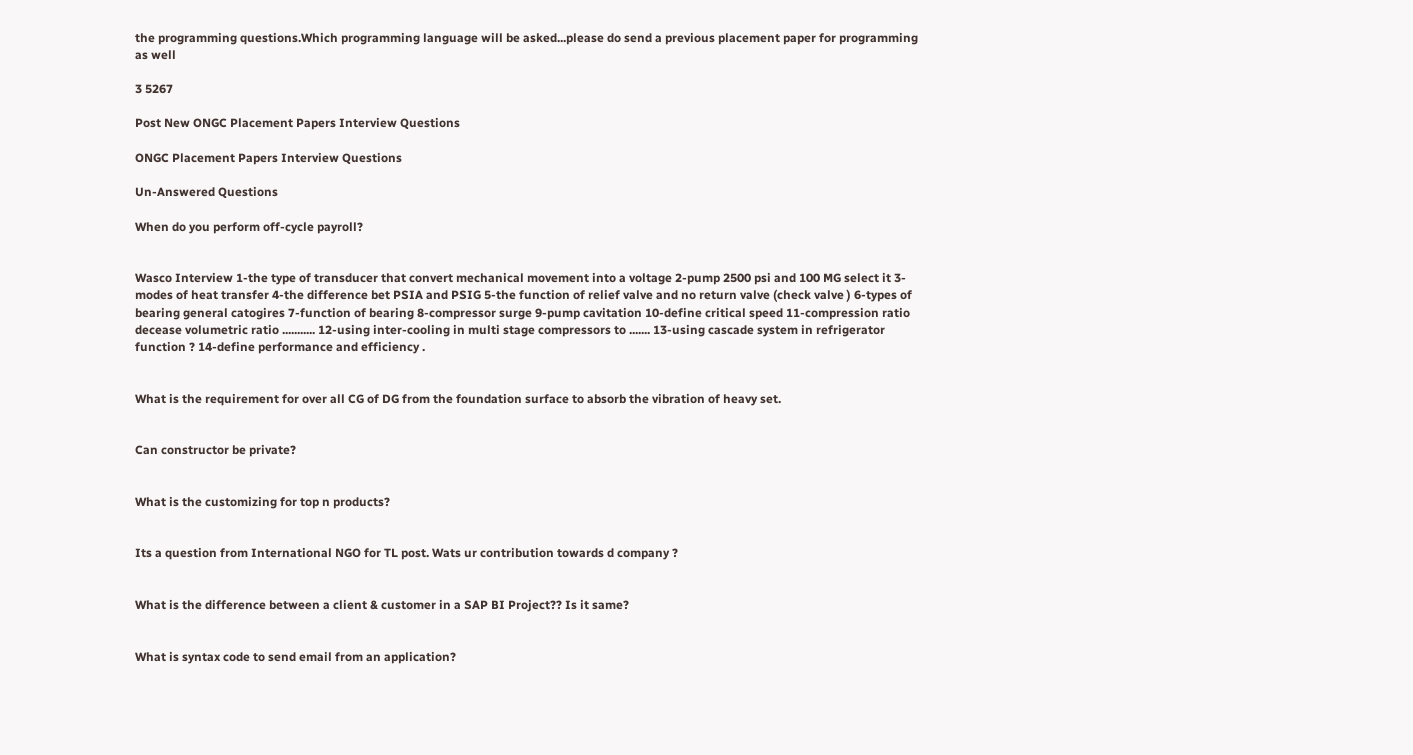the programming questions.Which programming language will be asked...please do send a previous placement paper for programming as well

3 5267

Post New ONGC Placement Papers Interview Questions

ONGC Placement Papers Interview Questions

Un-Answered Questions

When do you perform off-cycle payroll?


Wasco Interview 1-the type of transducer that convert mechanical movement into a voltage 2-pump 2500 psi and 100 MG select it 3-modes of heat transfer 4-the difference bet PSIA and PSIG 5-the function of relief valve and no return valve (check valve ) 6-types of bearing general catogires 7-function of bearing 8-compressor surge 9-pump cavitation 10-define critical speed 11-compression ratio decease volumetric ratio ........... 12-using inter-cooling in multi stage compressors to ....... 13-using cascade system in refrigerator function ? 14-define performance and efficiency .


What is the requirement for over all CG of DG from the foundation surface to absorb the vibration of heavy set.


Can constructor be private?


What is the customizing for top n products?


Its a question from International NGO for TL post. Wats ur contribution towards d company ?


What is the difference between a client & customer in a SAP BI Project?? Is it same?


What is syntax code to send email from an application?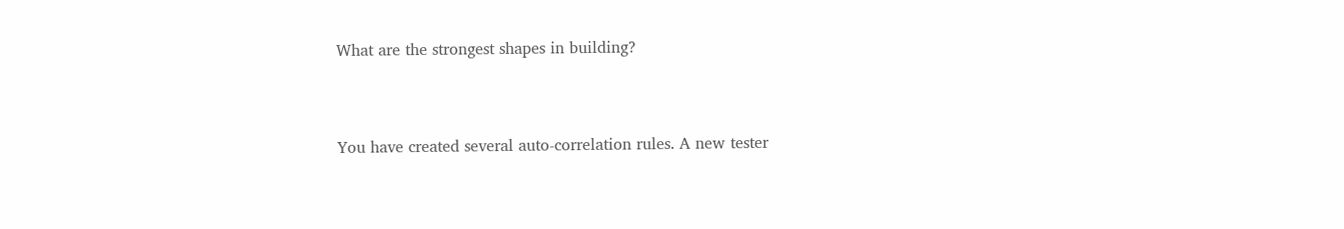What are the strongest shapes in building?


You have created several auto-correlation rules. A new tester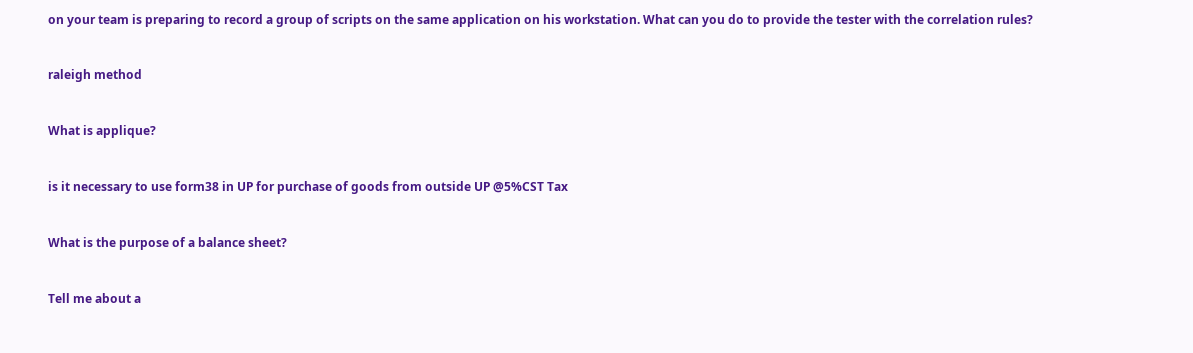on your team is preparing to record a group of scripts on the same application on his workstation. What can you do to provide the tester with the correlation rules?


raleigh method


What is applique?


is it necessary to use form38 in UP for purchase of goods from outside UP @5%CST Tax


What is the purpose of a balance sheet?


Tell me about a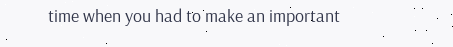time when you had to make an important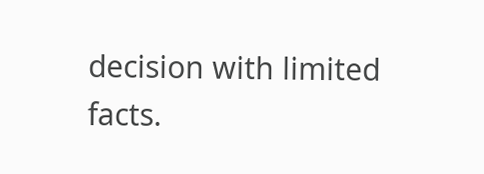decision with limited facts.